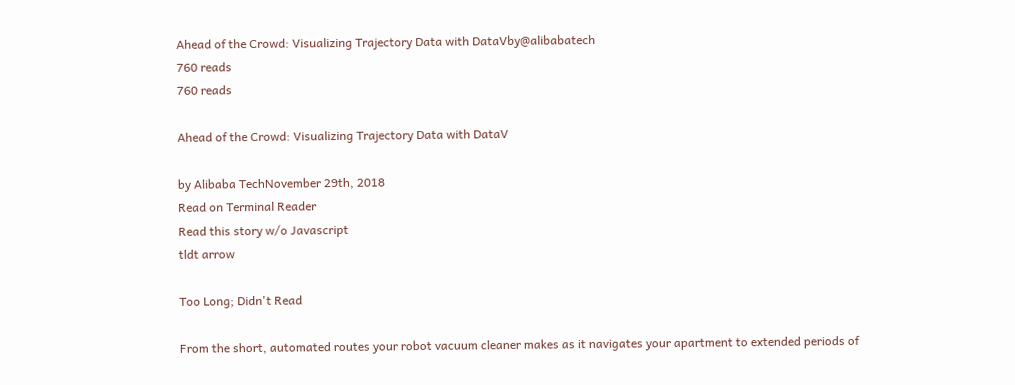Ahead of the Crowd: Visualizing Trajectory Data with DataVby@alibabatech
760 reads
760 reads

Ahead of the Crowd: Visualizing Trajectory Data with DataV

by Alibaba TechNovember 29th, 2018
Read on Terminal Reader
Read this story w/o Javascript
tldt arrow

Too Long; Didn't Read

From the short, automated routes your robot vacuum cleaner makes as it navigates your apartment to extended periods of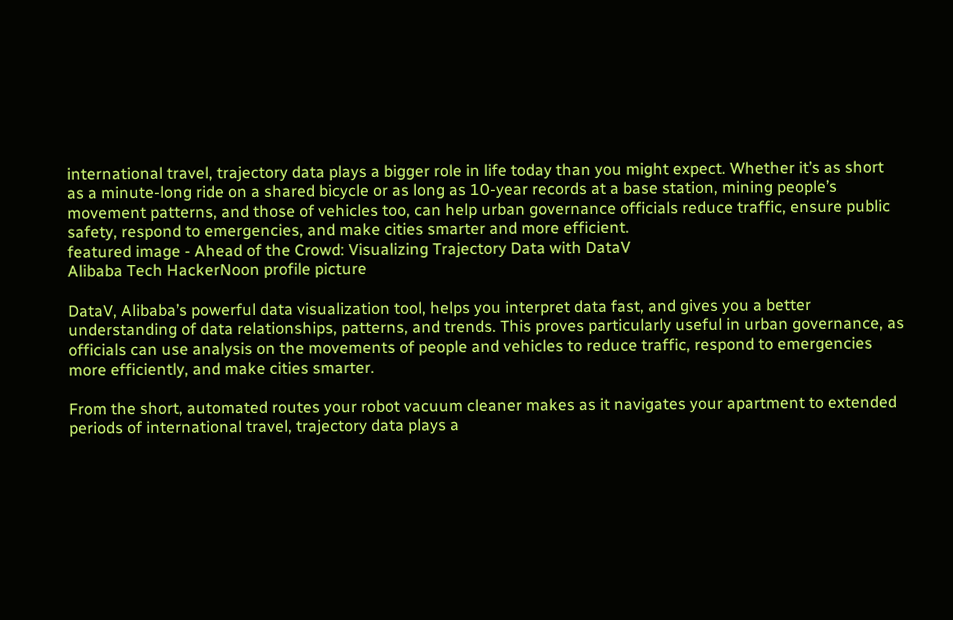international travel, trajectory data plays a bigger role in life today than you might expect. Whether it’s as short as a minute-long ride on a shared bicycle or as long as 10-year records at a base station, mining people’s movement patterns, and those of vehicles too, can help urban governance officials reduce traffic, ensure public safety, respond to emergencies, and make cities smarter and more efficient.
featured image - Ahead of the Crowd: Visualizing Trajectory Data with DataV
Alibaba Tech HackerNoon profile picture

DataV, Alibaba’s powerful data visualization tool, helps you interpret data fast, and gives you a better understanding of data relationships, patterns, and trends. This proves particularly useful in urban governance, as officials can use analysis on the movements of people and vehicles to reduce traffic, respond to emergencies more efficiently, and make cities smarter.

From the short, automated routes your robot vacuum cleaner makes as it navigates your apartment to extended periods of international travel, trajectory data plays a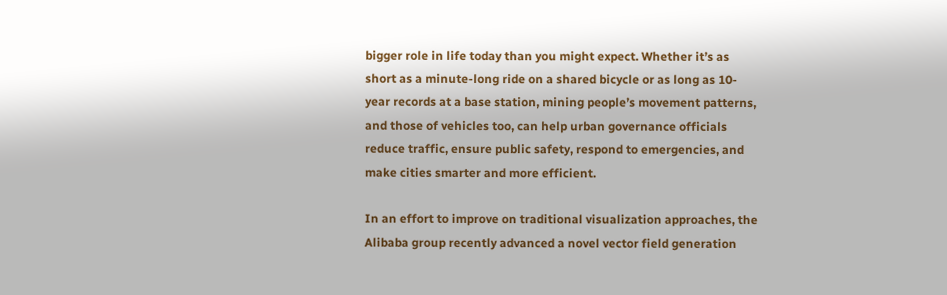bigger role in life today than you might expect. Whether it’s as short as a minute-long ride on a shared bicycle or as long as 10-year records at a base station, mining people’s movement patterns, and those of vehicles too, can help urban governance officials reduce traffic, ensure public safety, respond to emergencies, and make cities smarter and more efficient.

In an effort to improve on traditional visualization approaches, the Alibaba group recently advanced a novel vector field generation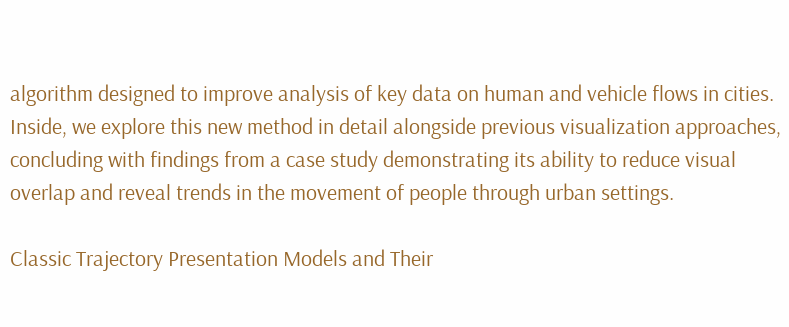algorithm designed to improve analysis of key data on human and vehicle flows in cities. Inside, we explore this new method in detail alongside previous visualization approaches, concluding with findings from a case study demonstrating its ability to reduce visual overlap and reveal trends in the movement of people through urban settings.

Classic Trajectory Presentation Models and Their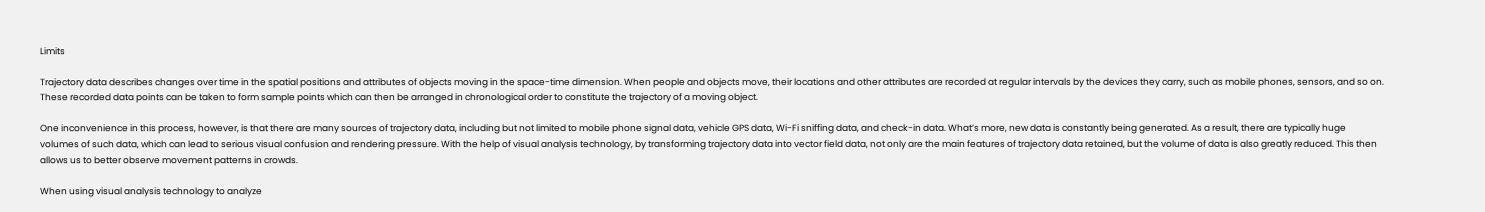Limits

Trajectory data describes changes over time in the spatial positions and attributes of objects moving in the space-time dimension. When people and objects move, their locations and other attributes are recorded at regular intervals by the devices they carry, such as mobile phones, sensors, and so on. These recorded data points can be taken to form sample points which can then be arranged in chronological order to constitute the trajectory of a moving object.

One inconvenience in this process, however, is that there are many sources of trajectory data, including but not limited to mobile phone signal data, vehicle GPS data, Wi-Fi sniffing data, and check-in data. What’s more, new data is constantly being generated. As a result, there are typically huge volumes of such data, which can lead to serious visual confusion and rendering pressure. With the help of visual analysis technology, by transforming trajectory data into vector field data, not only are the main features of trajectory data retained, but the volume of data is also greatly reduced. This then allows us to better observe movement patterns in crowds.

When using visual analysis technology to analyze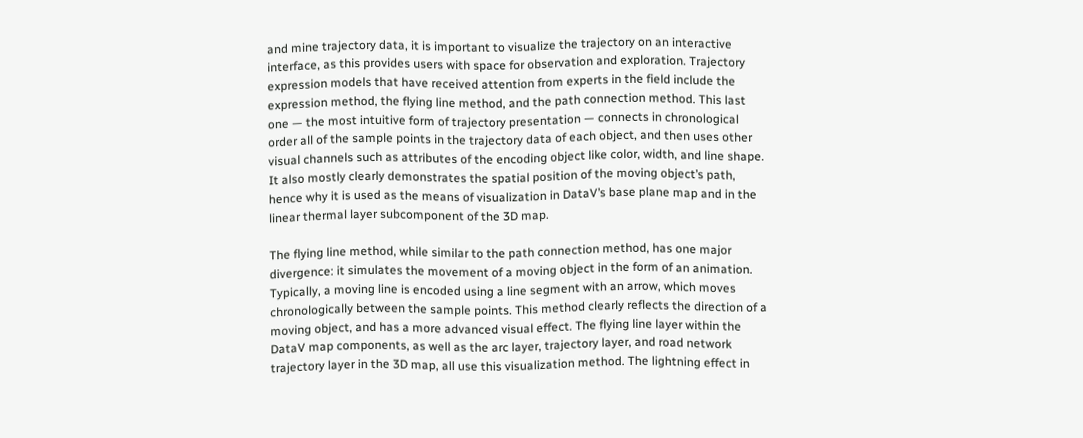and mine trajectory data, it is important to visualize the trajectory on an interactive interface, as this provides users with space for observation and exploration. Trajectory expression models that have received attention from experts in the field include the expression method, the flying line method, and the path connection method. This last one — the most intuitive form of trajectory presentation — connects in chronological order all of the sample points in the trajectory data of each object, and then uses other visual channels such as attributes of the encoding object like color, width, and line shape. It also mostly clearly demonstrates the spatial position of the moving object’s path, hence why it is used as the means of visualization in DataV’s base plane map and in the linear thermal layer subcomponent of the 3D map.

The flying line method, while similar to the path connection method, has one major divergence: it simulates the movement of a moving object in the form of an animation. Typically, a moving line is encoded using a line segment with an arrow, which moves chronologically between the sample points. This method clearly reflects the direction of a moving object, and has a more advanced visual effect. The flying line layer within the DataV map components, as well as the arc layer, trajectory layer, and road network trajectory layer in the 3D map, all use this visualization method. The lightning effect in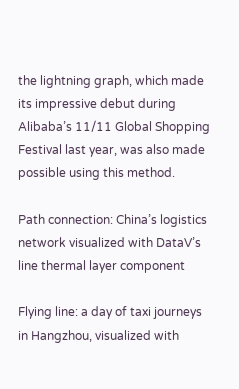the lightning graph, which made its impressive debut during Alibaba’s 11/11 Global Shopping Festival last year, was also made possible using this method.

Path connection: China’s logistics network visualized with DataV’s line thermal layer component

Flying line: a day of taxi journeys in Hangzhou, visualized with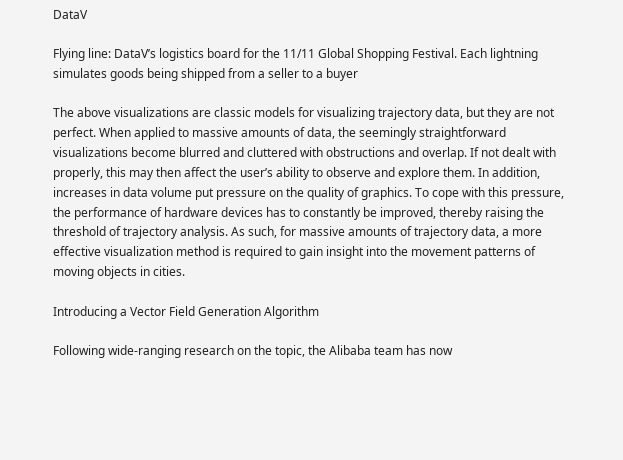DataV

Flying line: DataV’s logistics board for the 11/11 Global Shopping Festival. Each lightning simulates goods being shipped from a seller to a buyer

The above visualizations are classic models for visualizing trajectory data, but they are not perfect. When applied to massive amounts of data, the seemingly straightforward visualizations become blurred and cluttered with obstructions and overlap. If not dealt with properly, this may then affect the user’s ability to observe and explore them. In addition, increases in data volume put pressure on the quality of graphics. To cope with this pressure, the performance of hardware devices has to constantly be improved, thereby raising the threshold of trajectory analysis. As such, for massive amounts of trajectory data, a more effective visualization method is required to gain insight into the movement patterns of moving objects in cities.

Introducing a Vector Field Generation Algorithm

Following wide-ranging research on the topic, the Alibaba team has now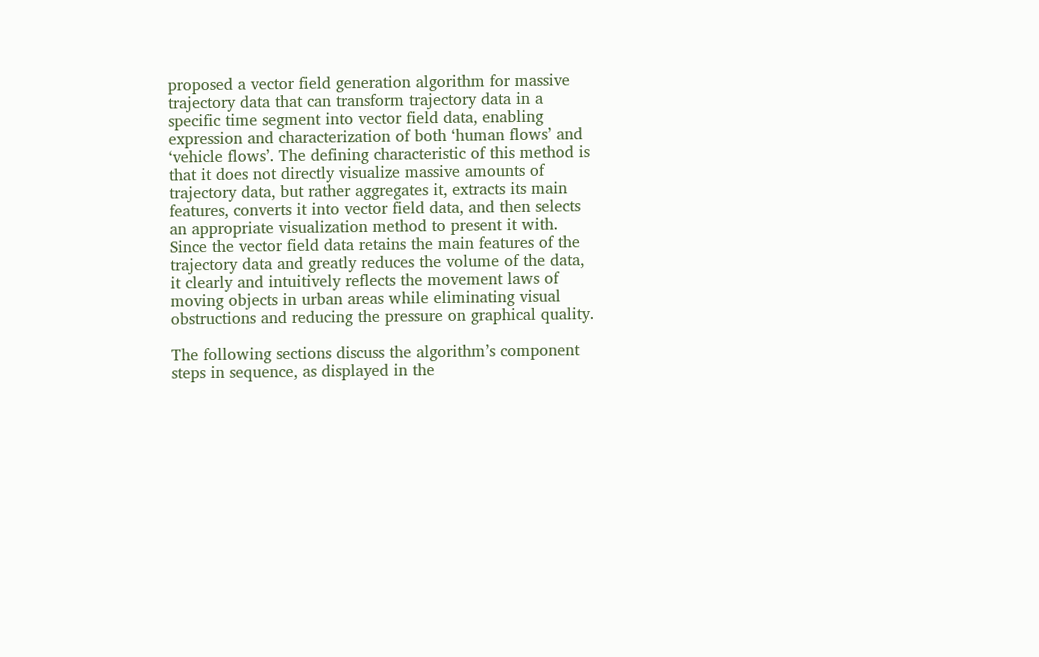proposed a vector field generation algorithm for massive trajectory data that can transform trajectory data in a specific time segment into vector field data, enabling expression and characterization of both ‘human flows’ and ‘vehicle flows’. The defining characteristic of this method is that it does not directly visualize massive amounts of trajectory data, but rather aggregates it, extracts its main features, converts it into vector field data, and then selects an appropriate visualization method to present it with. Since the vector field data retains the main features of the trajectory data and greatly reduces the volume of the data, it clearly and intuitively reflects the movement laws of moving objects in urban areas while eliminating visual obstructions and reducing the pressure on graphical quality.

The following sections discuss the algorithm’s component steps in sequence, as displayed in the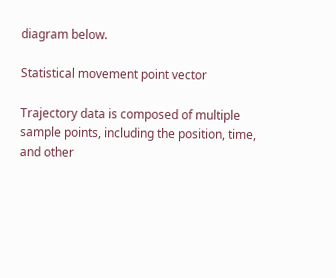diagram below.

Statistical movement point vector

Trajectory data is composed of multiple sample points, including the position, time, and other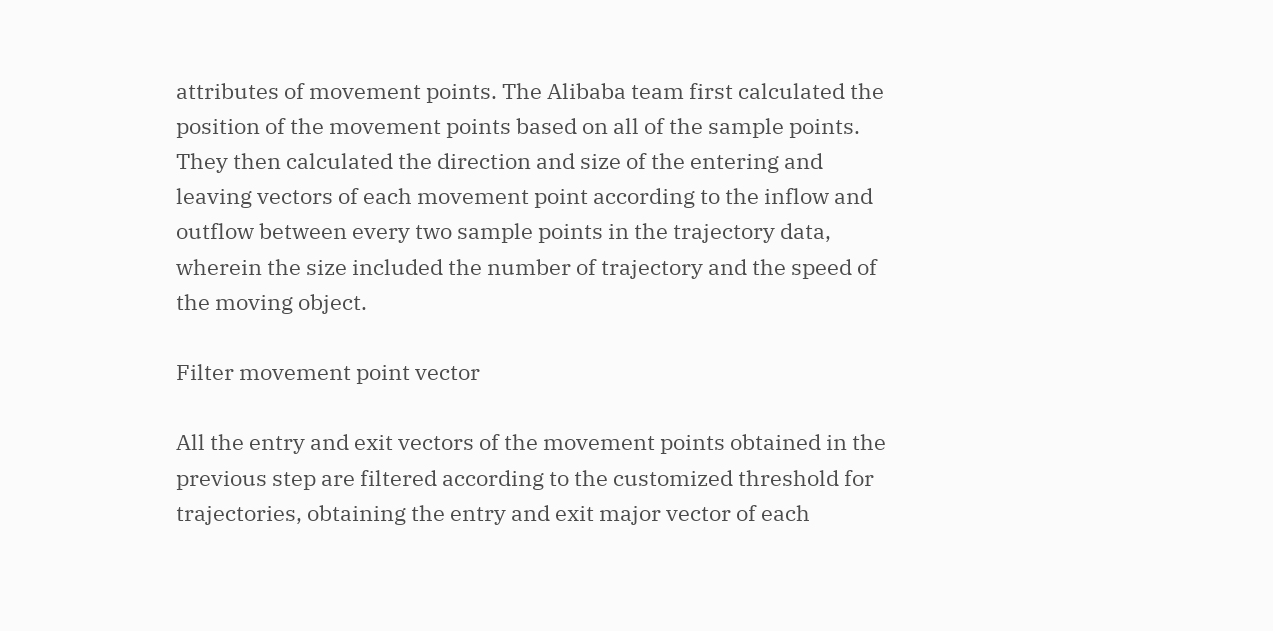attributes of movement points. The Alibaba team first calculated the position of the movement points based on all of the sample points. They then calculated the direction and size of the entering and leaving vectors of each movement point according to the inflow and outflow between every two sample points in the trajectory data, wherein the size included the number of trajectory and the speed of the moving object.

Filter movement point vector

All the entry and exit vectors of the movement points obtained in the previous step are filtered according to the customized threshold for trajectories, obtaining the entry and exit major vector of each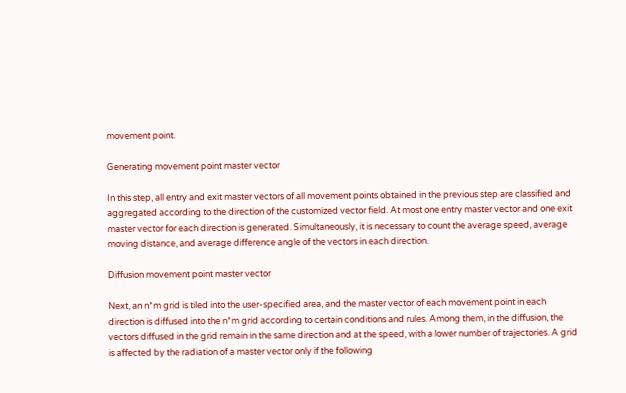movement point.

Generating movement point master vector

In this step, all entry and exit master vectors of all movement points obtained in the previous step are classified and aggregated according to the direction of the customized vector field. At most one entry master vector and one exit master vector for each direction is generated. Simultaneously, it is necessary to count the average speed, average moving distance, and average difference angle of the vectors in each direction.

Diffusion movement point master vector

Next, an n*m grid is tiled into the user-specified area, and the master vector of each movement point in each direction is diffused into the n*m grid according to certain conditions and rules. Among them, in the diffusion, the vectors diffused in the grid remain in the same direction and at the speed, with a lower number of trajectories. A grid is affected by the radiation of a master vector only if the following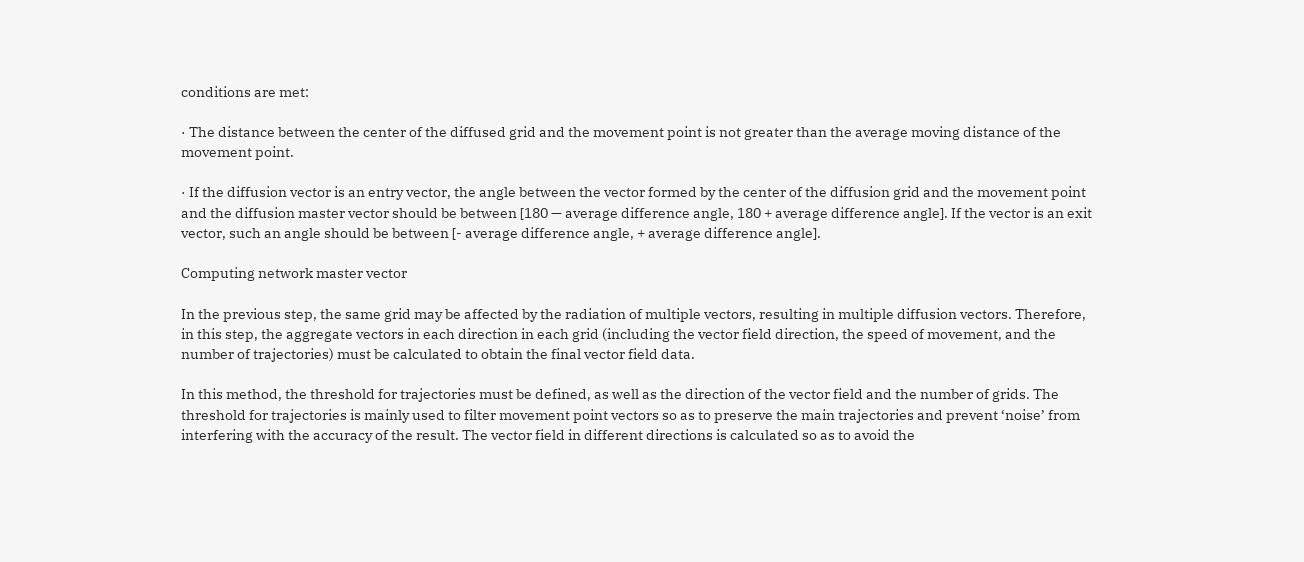conditions are met:

· The distance between the center of the diffused grid and the movement point is not greater than the average moving distance of the movement point.

· If the diffusion vector is an entry vector, the angle between the vector formed by the center of the diffusion grid and the movement point and the diffusion master vector should be between [180 — average difference angle, 180 + average difference angle]. If the vector is an exit vector, such an angle should be between [- average difference angle, + average difference angle].

Computing network master vector

In the previous step, the same grid may be affected by the radiation of multiple vectors, resulting in multiple diffusion vectors. Therefore, in this step, the aggregate vectors in each direction in each grid (including the vector field direction, the speed of movement, and the number of trajectories) must be calculated to obtain the final vector field data.

In this method, the threshold for trajectories must be defined, as well as the direction of the vector field and the number of grids. The threshold for trajectories is mainly used to filter movement point vectors so as to preserve the main trajectories and prevent ‘noise’ from interfering with the accuracy of the result. The vector field in different directions is calculated so as to avoid the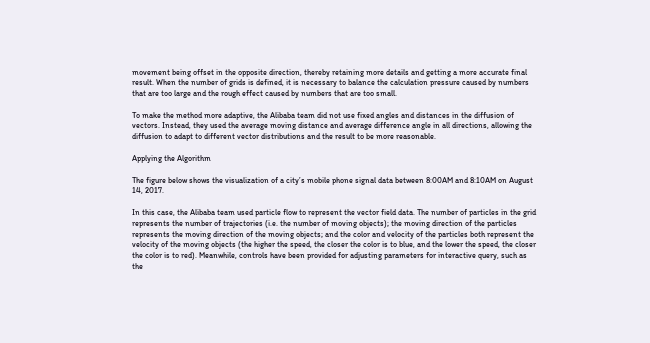movement being offset in the opposite direction, thereby retaining more details and getting a more accurate final result. When the number of grids is defined, it is necessary to balance the calculation pressure caused by numbers that are too large and the rough effect caused by numbers that are too small.

To make the method more adaptive, the Alibaba team did not use fixed angles and distances in the diffusion of vectors. Instead, they used the average moving distance and average difference angle in all directions, allowing the diffusion to adapt to different vector distributions and the result to be more reasonable.

Applying the Algorithm

The figure below shows the visualization of a city’s mobile phone signal data between 8:00AM and 8:10AM on August 14, 2017.

In this case, the Alibaba team used particle flow to represent the vector field data. The number of particles in the grid represents the number of trajectories (i.e. the number of moving objects); the moving direction of the particles represents the moving direction of the moving objects; and the color and velocity of the particles both represent the velocity of the moving objects (the higher the speed, the closer the color is to blue, and the lower the speed, the closer the color is to red). Meanwhile, controls have been provided for adjusting parameters for interactive query, such as the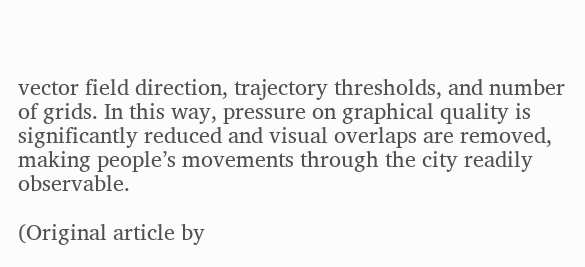vector field direction, trajectory thresholds, and number of grids. In this way, pressure on graphical quality is significantly reduced and visual overlaps are removed, making people’s movements through the city readily observable.

(Original article by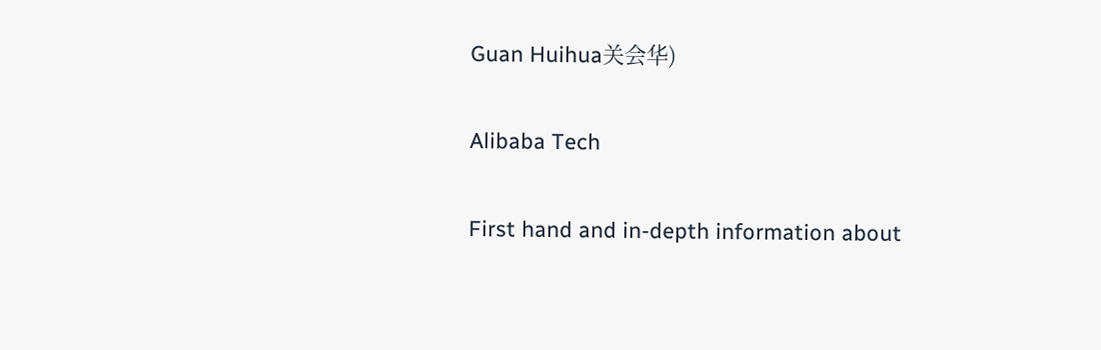Guan Huihua关会华)

Alibaba Tech

First hand and in-depth information about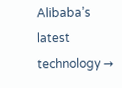Alibaba’s latest technology →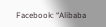Facebook: “Alibaba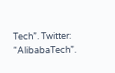Tech”. Twitter: “AlibabaTech”.